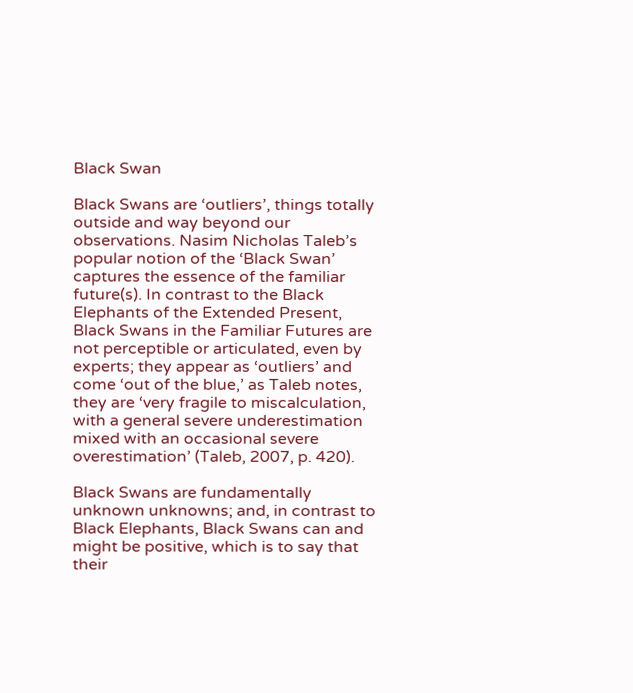Black Swan

Black Swans are ‘outliers’, things totally outside and way beyond our observations. Nasim Nicholas Taleb’s popular notion of the ‘Black Swan’ captures the essence of the familiar future(s). In contrast to the Black Elephants of the Extended Present, Black Swans in the Familiar Futures are not perceptible or articulated, even by experts; they appear as ‘outliers’ and come ‘out of the blue,’ as Taleb notes, they are ‘very fragile to miscalculation, with a general severe underestimation mixed with an occasional severe overestimation’ (Taleb, 2007, p. 420).

Black Swans are fundamentally unknown unknowns; and, in contrast to Black Elephants, Black Swans can and might be positive, which is to say that their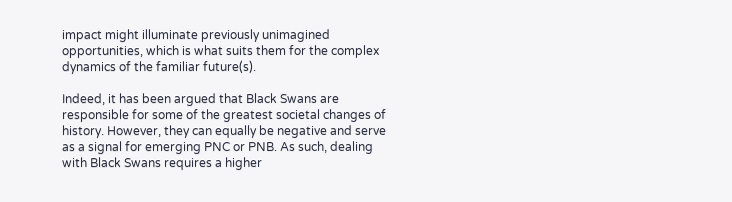impact might illuminate previously unimagined opportunities, which is what suits them for the complex dynamics of the familiar future(s).

Indeed, it has been argued that Black Swans are responsible for some of the greatest societal changes of history. However, they can equally be negative and serve as a signal for emerging PNC or PNB. As such, dealing with Black Swans requires a higher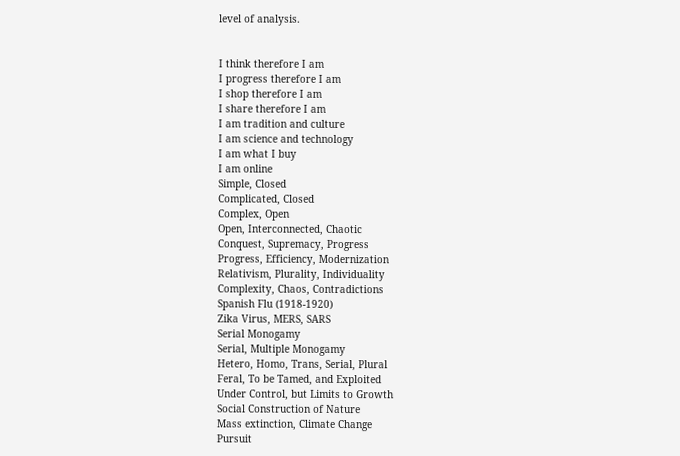level of analysis.


I think therefore I am
I progress therefore I am
I shop therefore I am
I share therefore I am
I am tradition and culture
I am science and technology
I am what I buy
I am online
Simple, Closed
Complicated, Closed
Complex, Open
Open, Interconnected, Chaotic
Conquest, Supremacy, Progress
Progress, Efficiency, Modernization
Relativism, Plurality, Individuality
Complexity, Chaos, Contradictions
Spanish Flu (1918-1920)
Zika Virus, MERS, SARS
Serial Monogamy
Serial, Multiple Monogamy
Hetero, Homo, Trans, Serial, Plural
Feral, To be Tamed, and Exploited
Under Control, but Limits to Growth
Social Construction of Nature
Mass extinction, Climate Change
Pursuit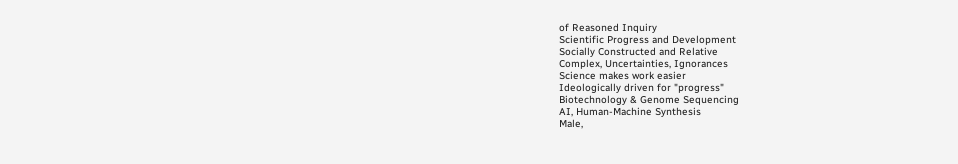of Reasoned Inquiry
Scientific Progress and Development
Socially Constructed and Relative
Complex, Uncertainties, Ignorances
Science makes work easier
Ideologically driven for "progress"
Biotechnology & Genome Sequencing
AI, Human-Machine Synthesis
Male,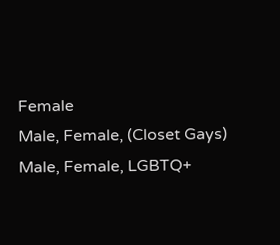Female
Male, Female, (Closet Gays)
Male, Female, LGBTQ+